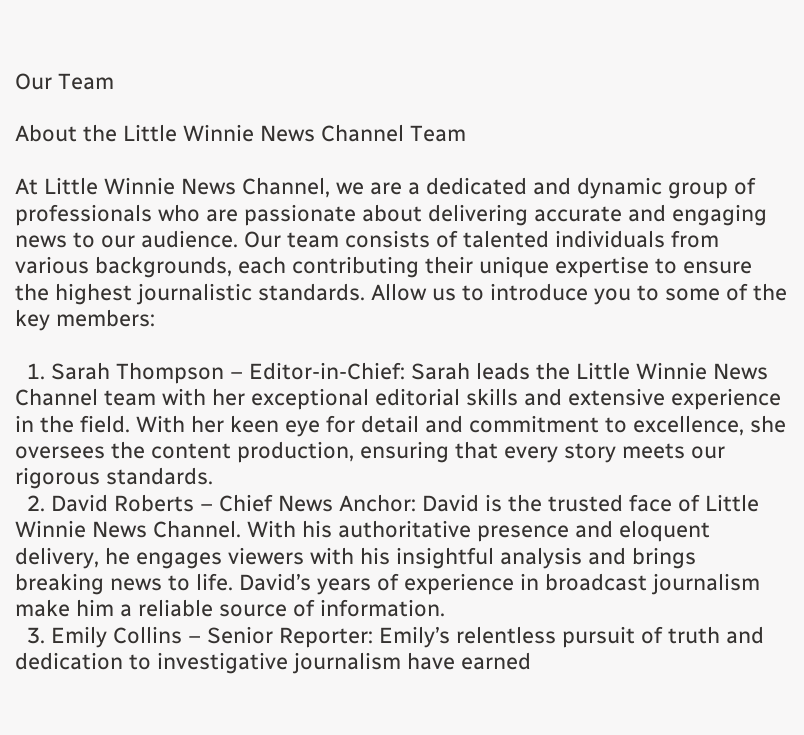Our Team

About the Little Winnie News Channel Team

At Little Winnie News Channel, we are a dedicated and dynamic group of professionals who are passionate about delivering accurate and engaging news to our audience. Our team consists of talented individuals from various backgrounds, each contributing their unique expertise to ensure the highest journalistic standards. Allow us to introduce you to some of the key members:

  1. Sarah Thompson – Editor-in-Chief: Sarah leads the Little Winnie News Channel team with her exceptional editorial skills and extensive experience in the field. With her keen eye for detail and commitment to excellence, she oversees the content production, ensuring that every story meets our rigorous standards.
  2. David Roberts – Chief News Anchor: David is the trusted face of Little Winnie News Channel. With his authoritative presence and eloquent delivery, he engages viewers with his insightful analysis and brings breaking news to life. David’s years of experience in broadcast journalism make him a reliable source of information.
  3. Emily Collins – Senior Reporter: Emily’s relentless pursuit of truth and dedication to investigative journalism have earned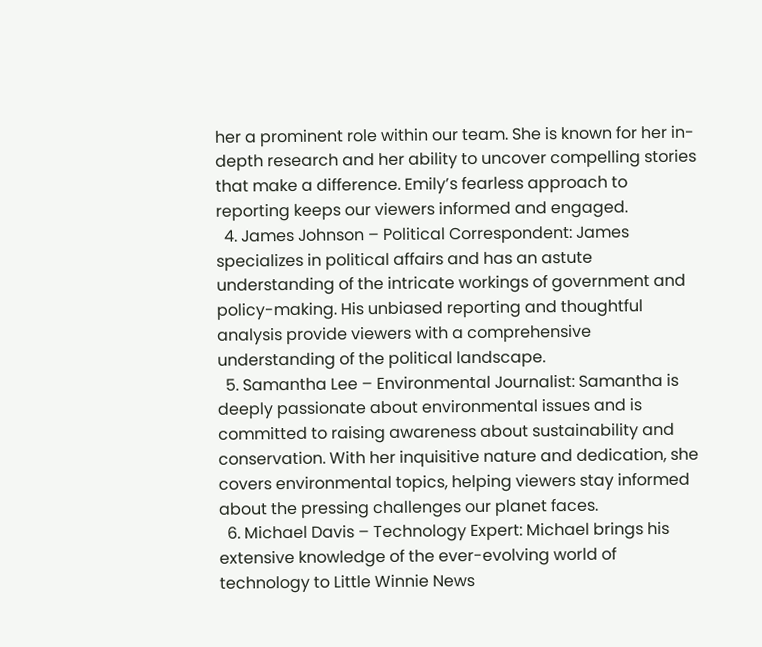her a prominent role within our team. She is known for her in-depth research and her ability to uncover compelling stories that make a difference. Emily’s fearless approach to reporting keeps our viewers informed and engaged.
  4. James Johnson – Political Correspondent: James specializes in political affairs and has an astute understanding of the intricate workings of government and policy-making. His unbiased reporting and thoughtful analysis provide viewers with a comprehensive understanding of the political landscape.
  5. Samantha Lee – Environmental Journalist: Samantha is deeply passionate about environmental issues and is committed to raising awareness about sustainability and conservation. With her inquisitive nature and dedication, she covers environmental topics, helping viewers stay informed about the pressing challenges our planet faces.
  6. Michael Davis – Technology Expert: Michael brings his extensive knowledge of the ever-evolving world of technology to Little Winnie News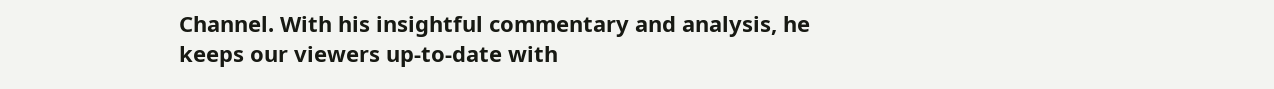Channel. With his insightful commentary and analysis, he keeps our viewers up-to-date with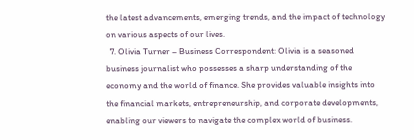the latest advancements, emerging trends, and the impact of technology on various aspects of our lives.
  7. Olivia Turner – Business Correspondent: Olivia is a seasoned business journalist who possesses a sharp understanding of the economy and the world of finance. She provides valuable insights into the financial markets, entrepreneurship, and corporate developments, enabling our viewers to navigate the complex world of business.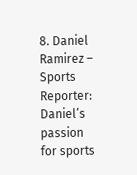8. Daniel Ramirez – Sports Reporter: Daniel’s passion for sports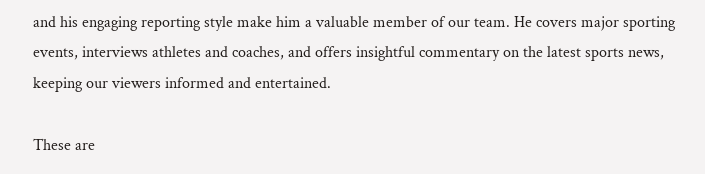and his engaging reporting style make him a valuable member of our team. He covers major sporting events, interviews athletes and coaches, and offers insightful commentary on the latest sports news, keeping our viewers informed and entertained.

These are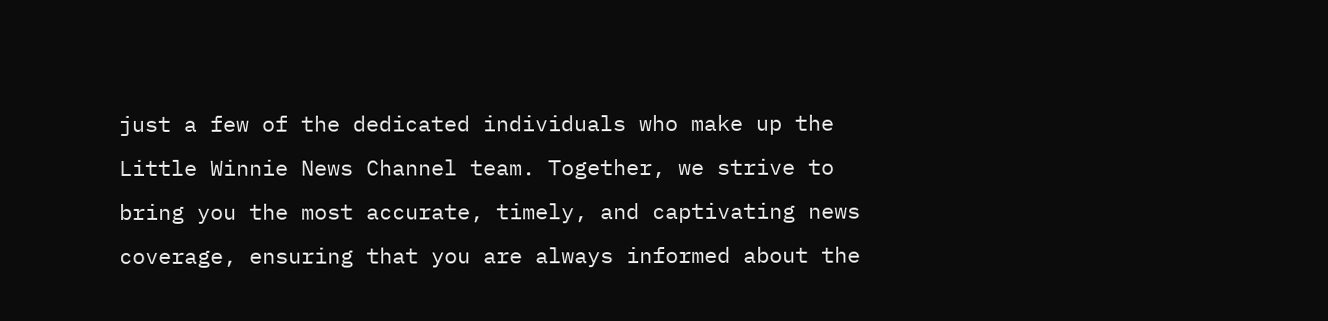just a few of the dedicated individuals who make up the Little Winnie News Channel team. Together, we strive to bring you the most accurate, timely, and captivating news coverage, ensuring that you are always informed about the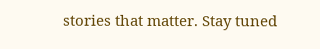stories that matter. Stay tuned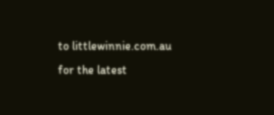to littlewinnie.com.au for the latest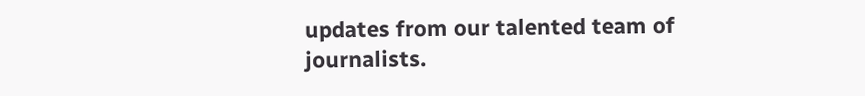updates from our talented team of journalists.